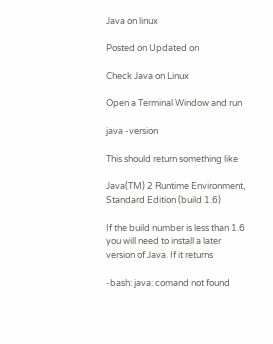Java on linux

Posted on Updated on

Check Java on Linux

Open a Terminal Window and run

java -version

This should return something like

Java(TM) 2 Runtime Environment, Standard Edition (build 1.6)

If the build number is less than 1.6 you will need to install a later version of Java. If it returns

-bash: java: comand not found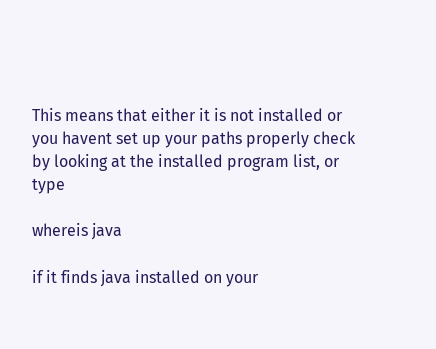This means that either it is not installed or you havent set up your paths properly check by looking at the installed program list, or type

whereis java

if it finds java installed on your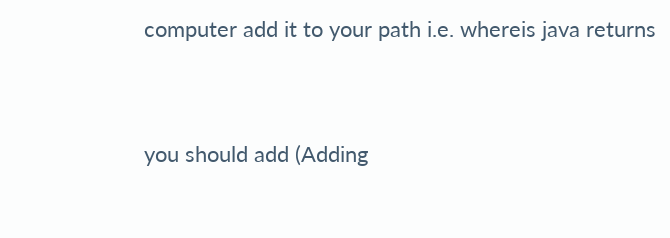computer add it to your path i.e. whereis java returns


you should add (Adding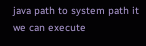java path to system path it we can execute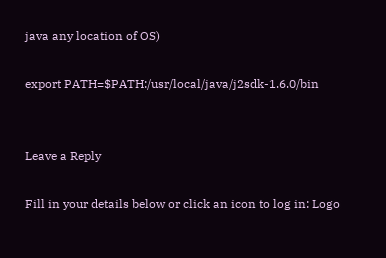java any location of OS)

export PATH=$PATH:/usr/local/java/j2sdk-1.6.0/bin


Leave a Reply

Fill in your details below or click an icon to log in: Logo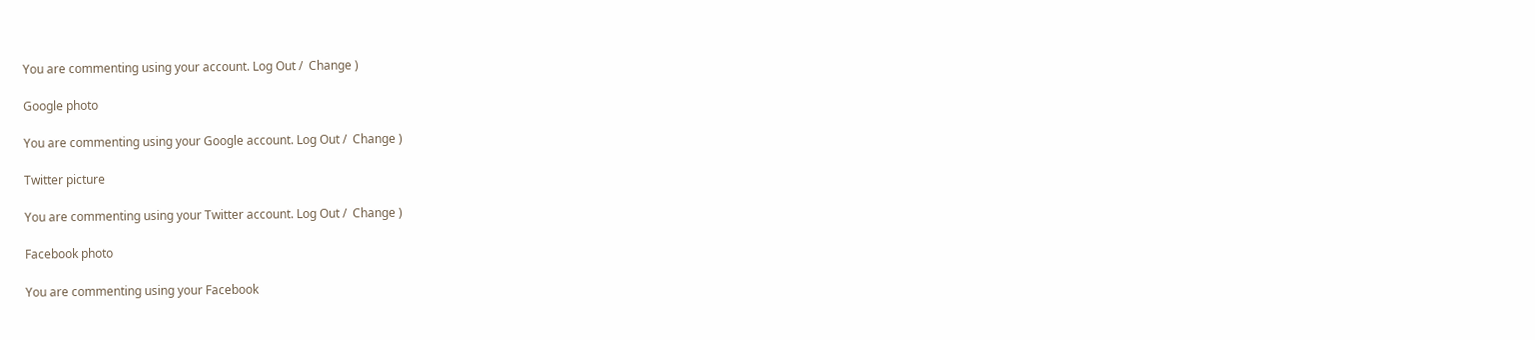You are commenting using your account. Log Out /  Change )

Google photo

You are commenting using your Google account. Log Out /  Change )

Twitter picture

You are commenting using your Twitter account. Log Out /  Change )

Facebook photo

You are commenting using your Facebook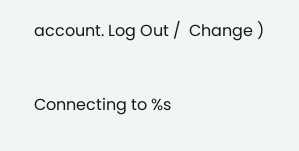account. Log Out /  Change )

Connecting to %s